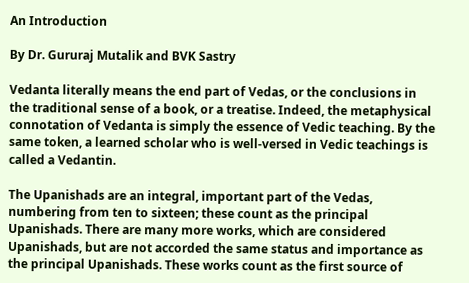An Introduction

By Dr. Gururaj Mutalik and BVK Sastry

Vedanta literally means the end part of Vedas, or the conclusions in the traditional sense of a book, or a treatise. Indeed, the metaphysical connotation of Vedanta is simply the essence of Vedic teaching. By the same token, a learned scholar who is well-versed in Vedic teachings is called a Vedantin.

The Upanishads are an integral, important part of the Vedas, numbering from ten to sixteen; these count as the principal Upanishads. There are many more works, which are considered Upanishads, but are not accorded the same status and importance as the principal Upanishads. These works count as the first source of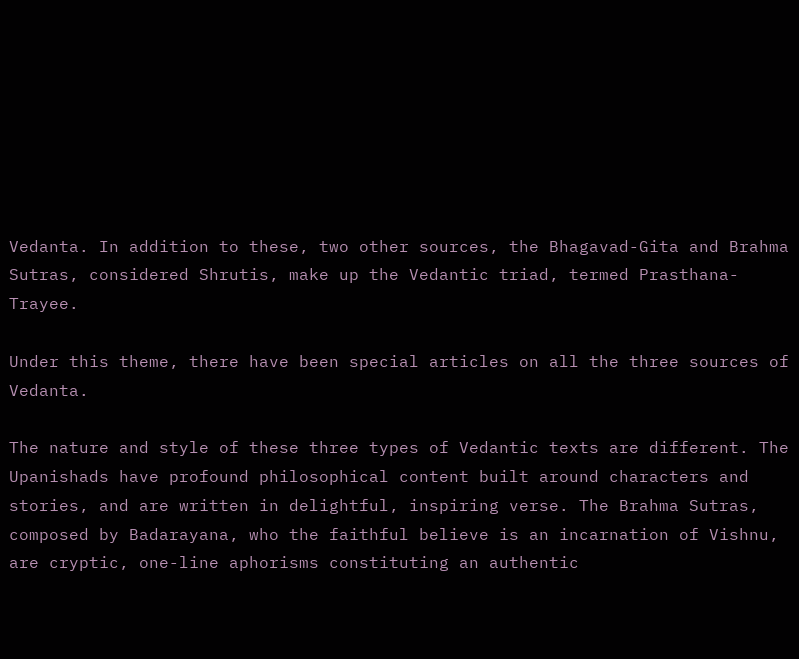Vedanta. In addition to these, two other sources, the Bhagavad-Gita and Brahma Sutras, considered Shrutis, make up the Vedantic triad, termed Prasthana-Trayee.

Under this theme, there have been special articles on all the three sources of Vedanta.

The nature and style of these three types of Vedantic texts are different. The Upanishads have profound philosophical content built around characters and stories, and are written in delightful, inspiring verse. The Brahma Sutras, composed by Badarayana, who the faithful believe is an incarnation of Vishnu, are cryptic, one-line aphorisms constituting an authentic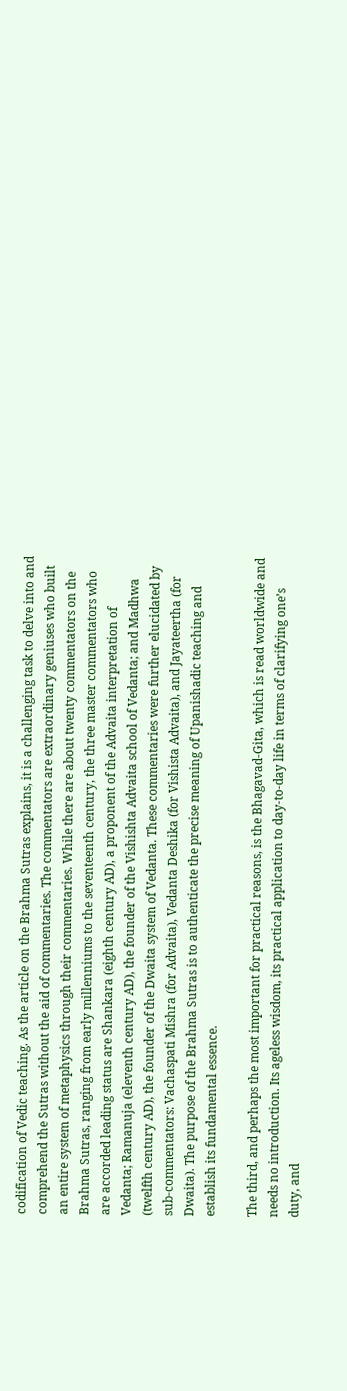codification of Vedic teaching. As the article on the Brahma Sutras explains, it is a challenging task to delve into and comprehend the Sutras without the aid of commentaries. The commentators are extraordinary geniuses who built an entire system of metaphysics through their commentaries. While there are about twenty commentators on the Brahma Sutras, ranging from early millenniums to the seventeenth century, the three master commentators who are accorded leading status are Shankara (eighth century AD), a proponent of the Advaita interpretation of Vedanta; Ramanuja (eleventh century AD), the founder of the Vishishta Advaita school of Vedanta; and Madhwa (twelfth century AD), the founder of the Dwaita system of Vedanta. These commentaries were further elucidated by sub-commentators: Vachaspati Mishra (for Advaita), Vedanta Deshika (for Vishista Advaita), and Jayateertha (for Dwaita). The purpose of the Brahma Sutras is to authenticate the precise meaning of Upanishadic teaching and establish its fundamental essence.

The third, and perhaps the most important for practical reasons, is the Bhagavad-Gita, which is read worldwide and needs no introduction. Its ageless wisdom, its practical application to day-to-day life in terms of clarifying one’s duty, and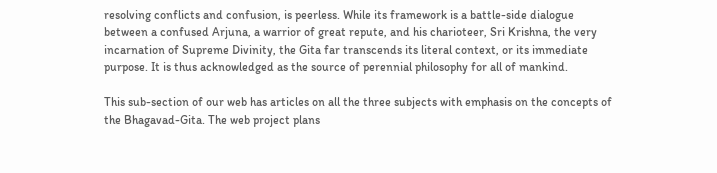resolving conflicts and confusion, is peerless. While its framework is a battle-side dialogue between a confused Arjuna, a warrior of great repute, and his charioteer, Sri Krishna, the very incarnation of Supreme Divinity, the Gita far transcends its literal context, or its immediate purpose. It is thus acknowledged as the source of perennial philosophy for all of mankind.

This sub-section of our web has articles on all the three subjects with emphasis on the concepts of the Bhagavad-Gita. The web project plans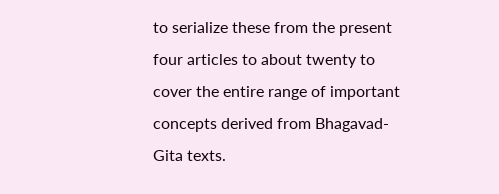to serialize these from the present four articles to about twenty to cover the entire range of important concepts derived from Bhagavad-Gita texts.